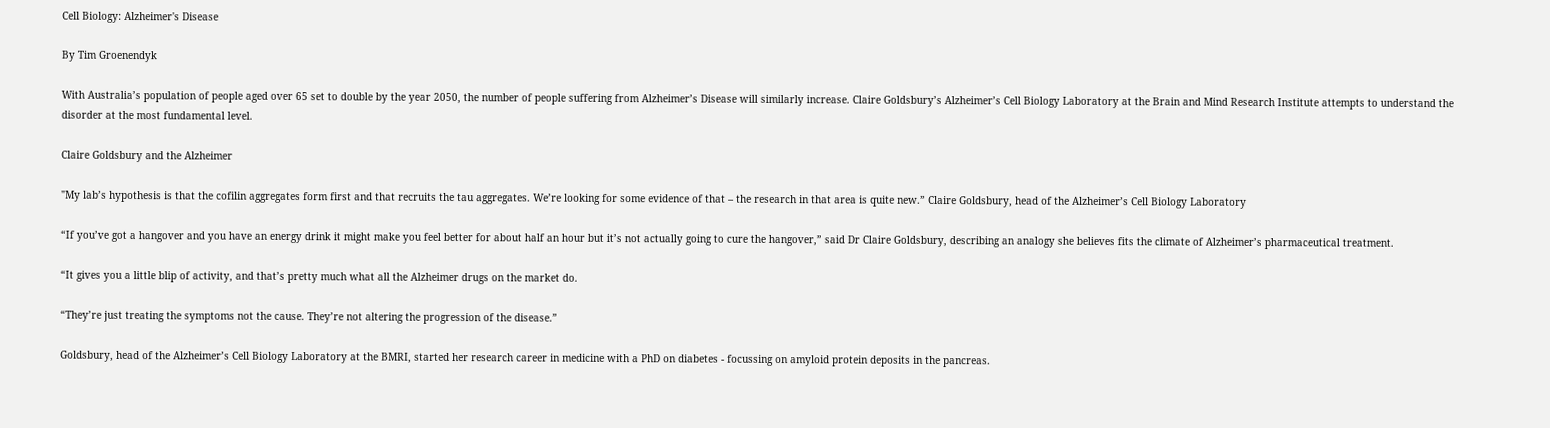Cell Biology: Alzheimer's Disease

By Tim Groenendyk

With Australia’s population of people aged over 65 set to double by the year 2050, the number of people suffering from Alzheimer’s Disease will similarly increase. Claire Goldsbury’s Alzheimer’s Cell Biology Laboratory at the Brain and Mind Research Institute attempts to understand the disorder at the most fundamental level.

Claire Goldsbury and the Alzheimer

"My lab’s hypothesis is that the cofilin aggregates form first and that recruits the tau aggregates. We’re looking for some evidence of that – the research in that area is quite new.” Claire Goldsbury, head of the Alzheimer’s Cell Biology Laboratory

“If you’ve got a hangover and you have an energy drink it might make you feel better for about half an hour but it’s not actually going to cure the hangover,” said Dr Claire Goldsbury, describing an analogy she believes fits the climate of Alzheimer’s pharmaceutical treatment.

“It gives you a little blip of activity, and that’s pretty much what all the Alzheimer drugs on the market do.

“They’re just treating the symptoms not the cause. They’re not altering the progression of the disease.”

Goldsbury, head of the Alzheimer’s Cell Biology Laboratory at the BMRI, started her research career in medicine with a PhD on diabetes - focussing on amyloid protein deposits in the pancreas.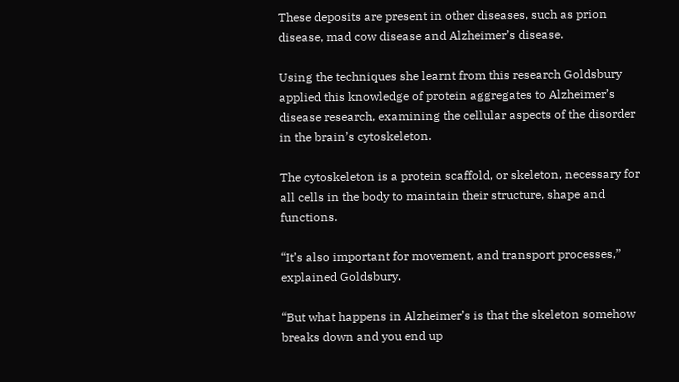These deposits are present in other diseases, such as prion disease, mad cow disease and Alzheimer’s disease.

Using the techniques she learnt from this research Goldsbury applied this knowledge of protein aggregates to Alzheimer’s disease research, examining the cellular aspects of the disorder in the brain’s cytoskeleton.

The cytoskeleton is a protein scaffold, or skeleton, necessary for all cells in the body to maintain their structure, shape and functions.

“It’s also important for movement, and transport processes,” explained Goldsbury.

“But what happens in Alzheimer’s is that the skeleton somehow breaks down and you end up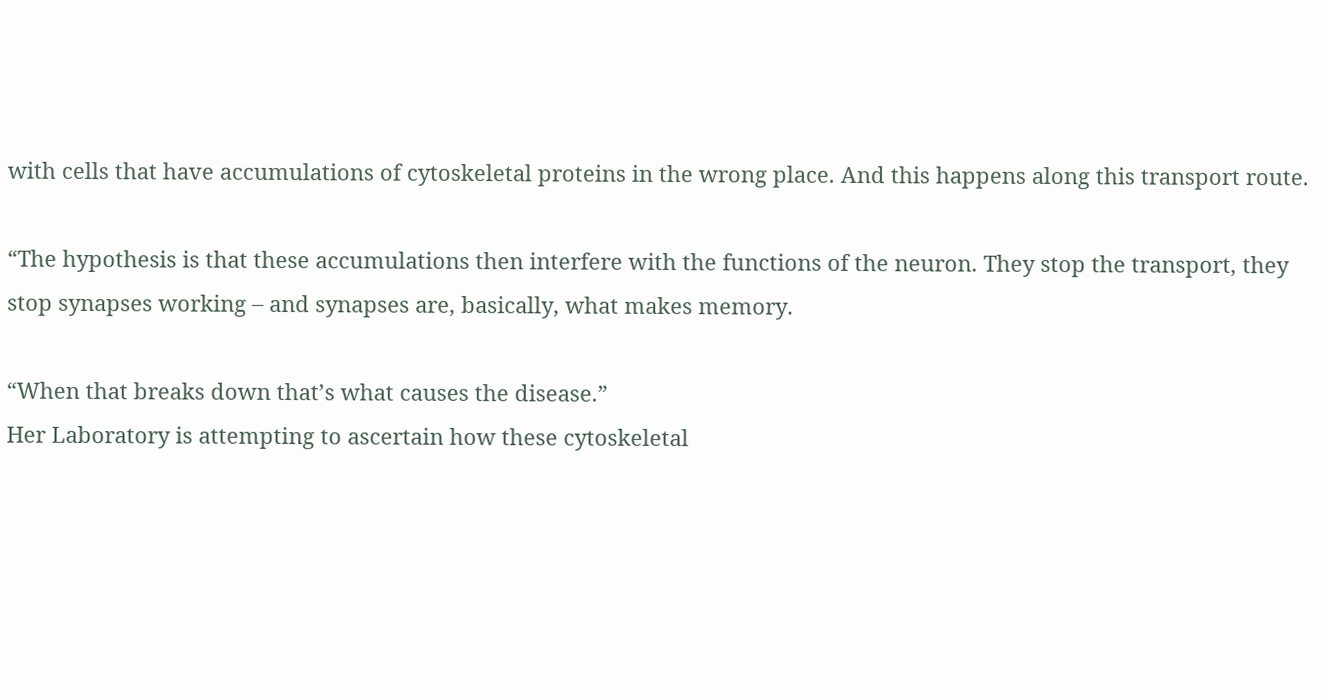with cells that have accumulations of cytoskeletal proteins in the wrong place. And this happens along this transport route.

“The hypothesis is that these accumulations then interfere with the functions of the neuron. They stop the transport, they stop synapses working – and synapses are, basically, what makes memory.

“When that breaks down that’s what causes the disease.”
Her Laboratory is attempting to ascertain how these cytoskeletal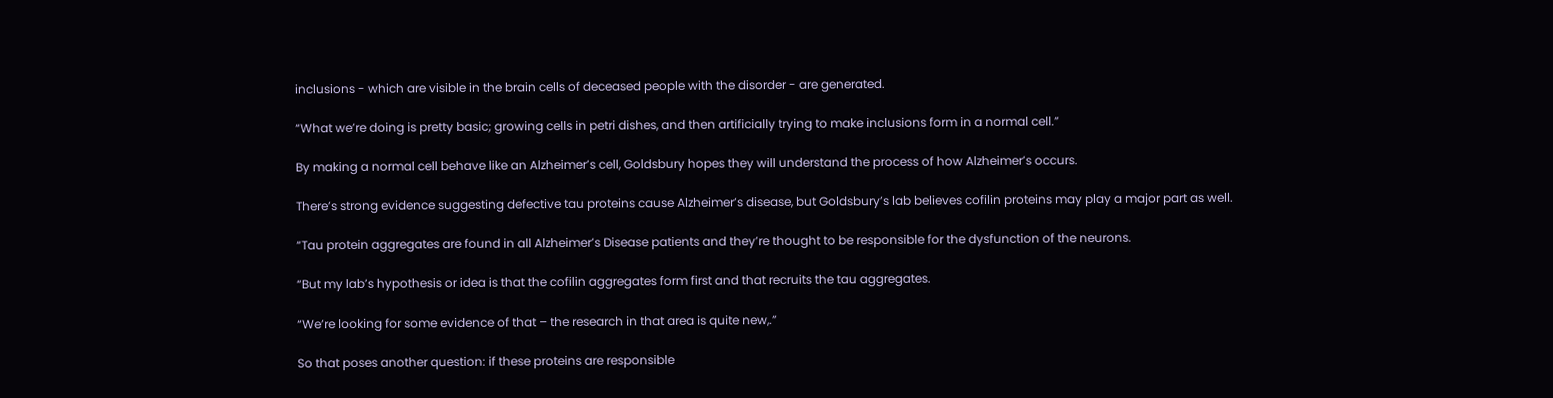inclusions - which are visible in the brain cells of deceased people with the disorder - are generated.

“What we’re doing is pretty basic; growing cells in petri dishes, and then artificially trying to make inclusions form in a normal cell.”

By making a normal cell behave like an Alzheimer’s cell, Goldsbury hopes they will understand the process of how Alzheimer’s occurs.

There’s strong evidence suggesting defective tau proteins cause Alzheimer’s disease, but Goldsbury’s lab believes cofilin proteins may play a major part as well.

“Tau protein aggregates are found in all Alzheimer’s Disease patients and they’re thought to be responsible for the dysfunction of the neurons.

“But my lab’s hypothesis or idea is that the cofilin aggregates form first and that recruits the tau aggregates.

“We’re looking for some evidence of that – the research in that area is quite new,.”

So that poses another question: if these proteins are responsible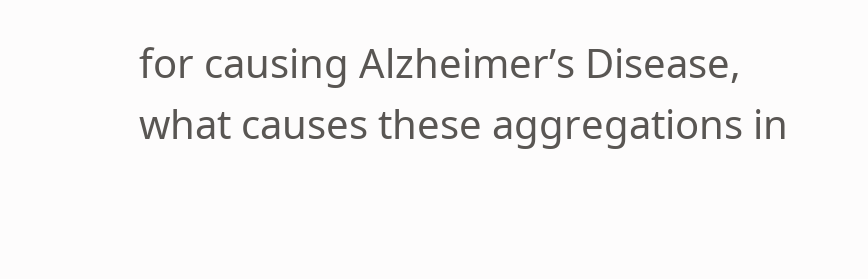for causing Alzheimer’s Disease, what causes these aggregations in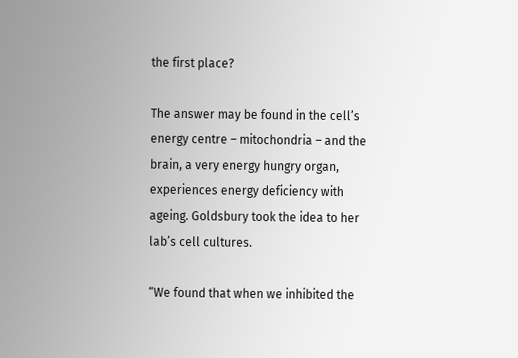the first place?

The answer may be found in the cell’s energy centre – mitochondria – and the brain, a very energy hungry organ, experiences energy deficiency with ageing. Goldsbury took the idea to her lab’s cell cultures.

“We found that when we inhibited the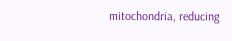mitochondria, reducing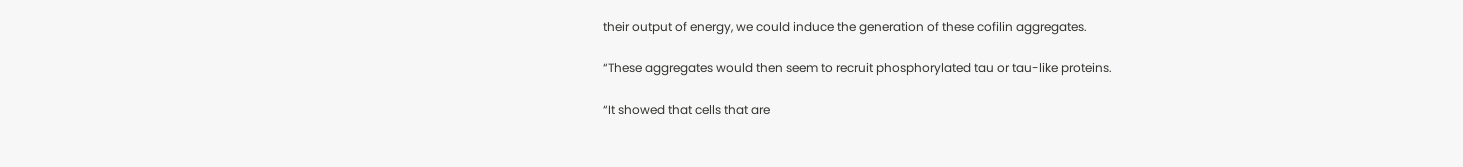their output of energy, we could induce the generation of these cofilin aggregates.

“These aggregates would then seem to recruit phosphorylated tau or tau-like proteins.

“It showed that cells that are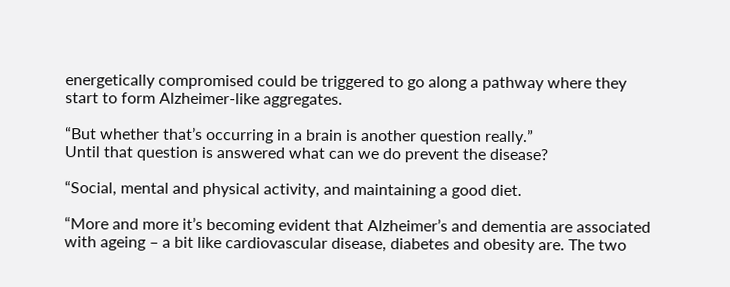energetically compromised could be triggered to go along a pathway where they start to form Alzheimer-like aggregates.

“But whether that’s occurring in a brain is another question really.”
Until that question is answered what can we do prevent the disease?

“Social, mental and physical activity, and maintaining a good diet.

“More and more it’s becoming evident that Alzheimer’s and dementia are associated with ageing – a bit like cardiovascular disease, diabetes and obesity are. The two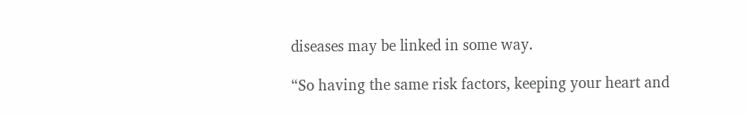diseases may be linked in some way.

“So having the same risk factors, keeping your heart and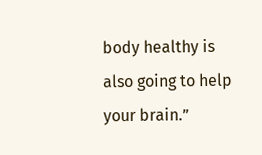body healthy is also going to help your brain.”